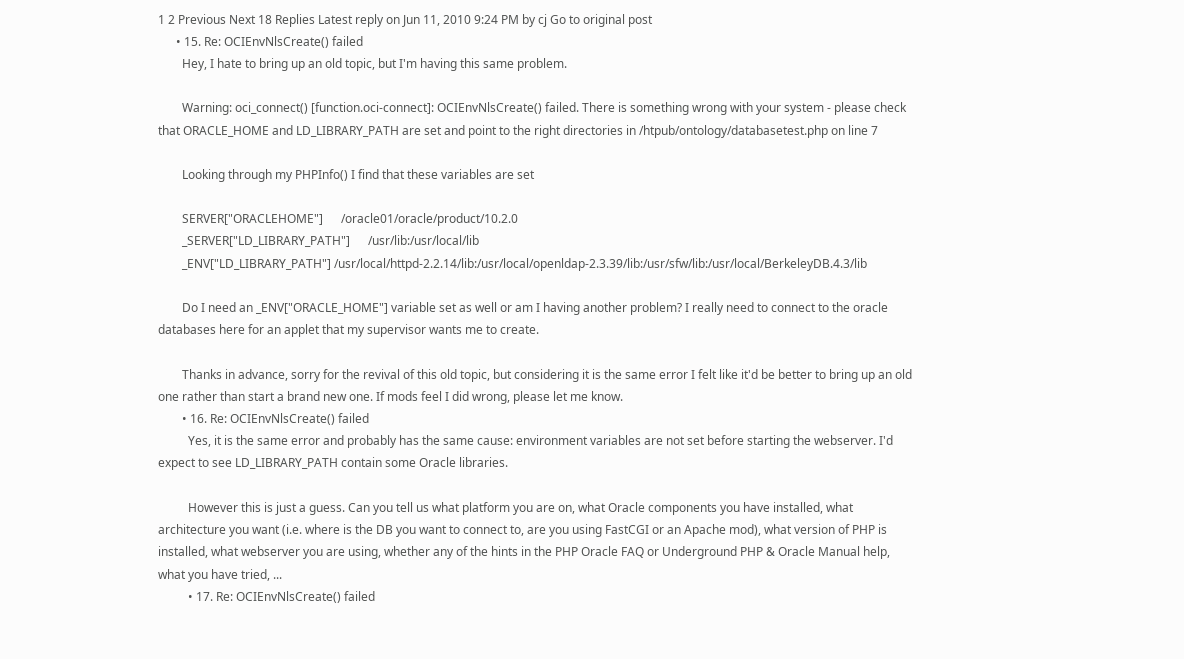1 2 Previous Next 18 Replies Latest reply on Jun 11, 2010 9:24 PM by cj Go to original post
      • 15. Re: OCIEnvNlsCreate() failed
        Hey, I hate to bring up an old topic, but I'm having this same problem.

        Warning: oci_connect() [function.oci-connect]: OCIEnvNlsCreate() failed. There is something wrong with your system - please check that ORACLE_HOME and LD_LIBRARY_PATH are set and point to the right directories in /htpub/ontology/databasetest.php on line 7

        Looking through my PHPInfo() I find that these variables are set

        SERVER["ORACLEHOME"]      /oracle01/oracle/product/10.2.0
        _SERVER["LD_LIBRARY_PATH"]      /usr/lib:/usr/local/lib
        _ENV["LD_LIBRARY_PATH"] /usr/local/httpd-2.2.14/lib:/usr/local/openldap-2.3.39/lib:/usr/sfw/lib:/usr/local/BerkeleyDB.4.3/lib

        Do I need an _ENV["ORACLE_HOME"] variable set as well or am I having another problem? I really need to connect to the oracle databases here for an applet that my supervisor wants me to create.

        Thanks in advance, sorry for the revival of this old topic, but considering it is the same error I felt like it'd be better to bring up an old one rather than start a brand new one. If mods feel I did wrong, please let me know.
        • 16. Re: OCIEnvNlsCreate() failed
          Yes, it is the same error and probably has the same cause: environment variables are not set before starting the webserver. I'd expect to see LD_LIBRARY_PATH contain some Oracle libraries.

          However this is just a guess. Can you tell us what platform you are on, what Oracle components you have installed, what architecture you want (i.e. where is the DB you want to connect to, are you using FastCGI or an Apache mod), what version of PHP is installed, what webserver you are using, whether any of the hints in the PHP Oracle FAQ or Underground PHP & Oracle Manual help, what you have tried, ...
          • 17. Re: OCIEnvNlsCreate() failed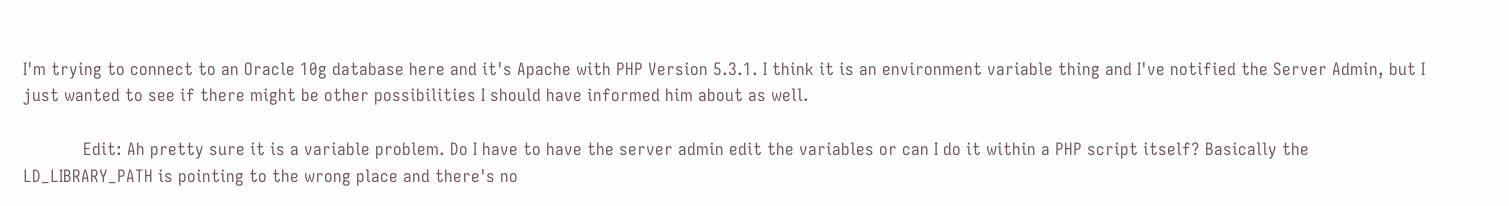I'm trying to connect to an Oracle 10g database here and it's Apache with PHP Version 5.3.1. I think it is an environment variable thing and I've notified the Server Admin, but I just wanted to see if there might be other possibilities I should have informed him about as well.

            Edit: Ah pretty sure it is a variable problem. Do I have to have the server admin edit the variables or can I do it within a PHP script itself? Basically the LD_LIBRARY_PATH is pointing to the wrong place and there's no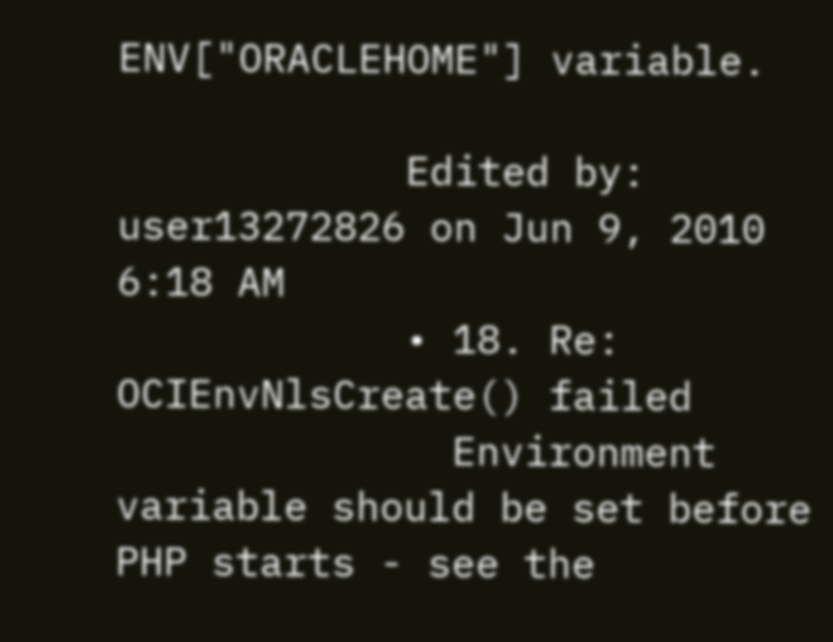ENV["ORACLEHOME"] variable.

            Edited by: user13272826 on Jun 9, 2010 6:18 AM
            • 18. Re: OCIEnvNlsCreate() failed
              Environment variable should be set before PHP starts - see the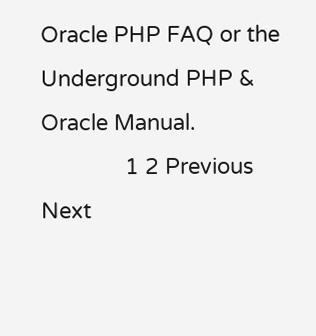Oracle PHP FAQ or the Underground PHP & Oracle Manual.
              1 2 Previous Next